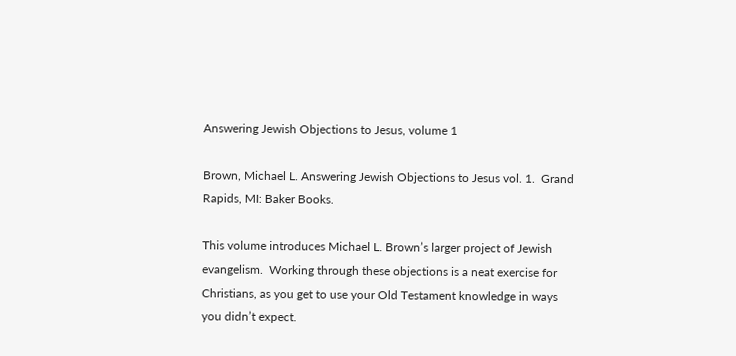Answering Jewish Objections to Jesus, volume 1

Brown, Michael L. Answering Jewish Objections to Jesus vol. 1.  Grand Rapids, MI: Baker Books.

This volume introduces Michael L. Brown’s larger project of Jewish evangelism.  Working through these objections is a neat exercise for Christians, as you get to use your Old Testament knowledge in ways you didn’t expect.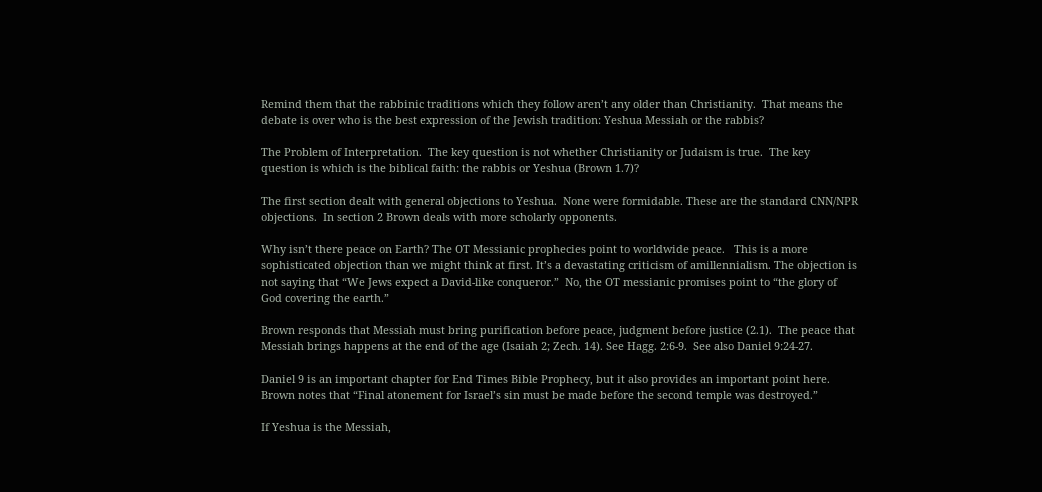Remind them that the rabbinic traditions which they follow aren’t any older than Christianity.  That means the debate is over who is the best expression of the Jewish tradition: Yeshua Messiah or the rabbis?

The Problem of Interpretation.  The key question is not whether Christianity or Judaism is true.  The key question is which is the biblical faith: the rabbis or Yeshua (Brown 1.7)?

The first section dealt with general objections to Yeshua.  None were formidable. These are the standard CNN/NPR objections.  In section 2 Brown deals with more scholarly opponents.

Why isn’t there peace on Earth? The OT Messianic prophecies point to worldwide peace.   This is a more sophisticated objection than we might think at first. It’s a devastating criticism of amillennialism. The objection is not saying that “We Jews expect a David-like conqueror.”  No, the OT messianic promises point to “the glory of God covering the earth.”

Brown responds that Messiah must bring purification before peace, judgment before justice (2.1).  The peace that Messiah brings happens at the end of the age (Isaiah 2; Zech. 14). See Hagg. 2:6-9.  See also Daniel 9:24-27.

Daniel 9 is an important chapter for End Times Bible Prophecy, but it also provides an important point here.  Brown notes that “Final atonement for Israel’s sin must be made before the second temple was destroyed.”

If Yeshua is the Messiah,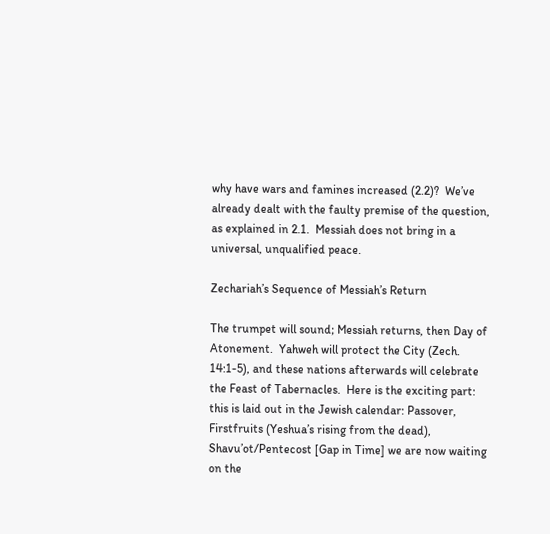why have wars and famines increased (2.2)?  We’ve already dealt with the faulty premise of the question, as explained in 2.1.  Messiah does not bring in a universal, unqualified peace.

Zechariah’s Sequence of Messiah’s Return

The trumpet will sound; Messiah returns, then Day of Atonement.  Yahweh will protect the City (Zech. 14:1-5), and these nations afterwards will celebrate the Feast of Tabernacles.  Here is the exciting part: this is laid out in the Jewish calendar: Passover, Firstfruits (Yeshua’s rising from the dead), Shavu’ot/Pentecost [Gap in Time] we are now waiting on the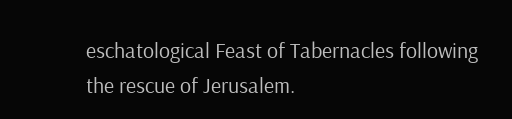eschatological Feast of Tabernacles following the rescue of Jerusalem.